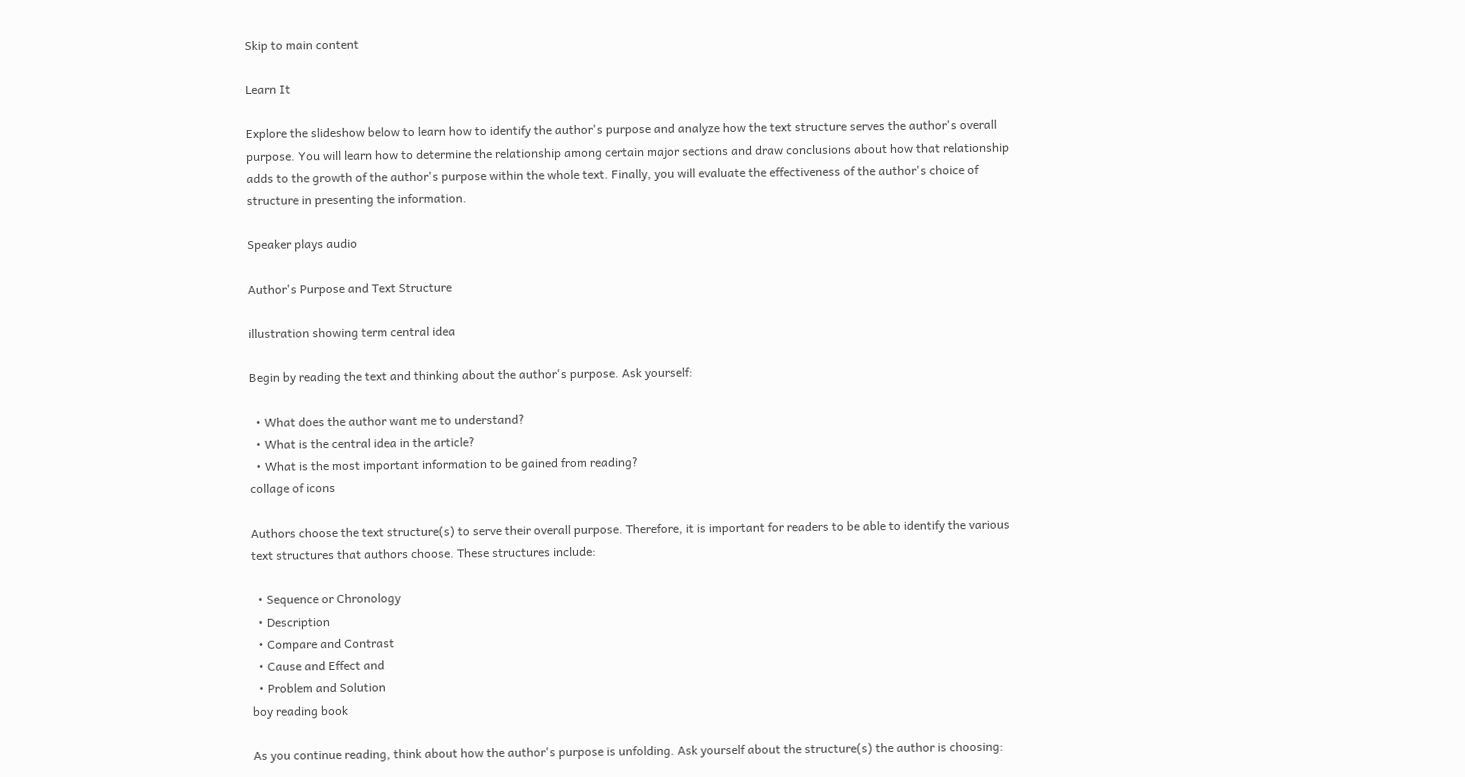Skip to main content

Learn It

Explore the slideshow below to learn how to identify the author's purpose and analyze how the text structure serves the author's overall purpose. You will learn how to determine the relationship among certain major sections and draw conclusions about how that relationship adds to the growth of the author's purpose within the whole text. Finally, you will evaluate the effectiveness of the author's choice of structure in presenting the information.

Speaker plays audio

Author's Purpose and Text Structure

illustration showing term central idea

Begin by reading the text and thinking about the author's purpose. Ask yourself:

  • What does the author want me to understand?
  • What is the central idea in the article?
  • What is the most important information to be gained from reading?
collage of icons

Authors choose the text structure(s) to serve their overall purpose. Therefore, it is important for readers to be able to identify the various text structures that authors choose. These structures include:

  • Sequence or Chronology
  • Description
  • Compare and Contrast
  • Cause and Effect and
  • Problem and Solution
boy reading book

As you continue reading, think about how the author's purpose is unfolding. Ask yourself about the structure(s) the author is choosing: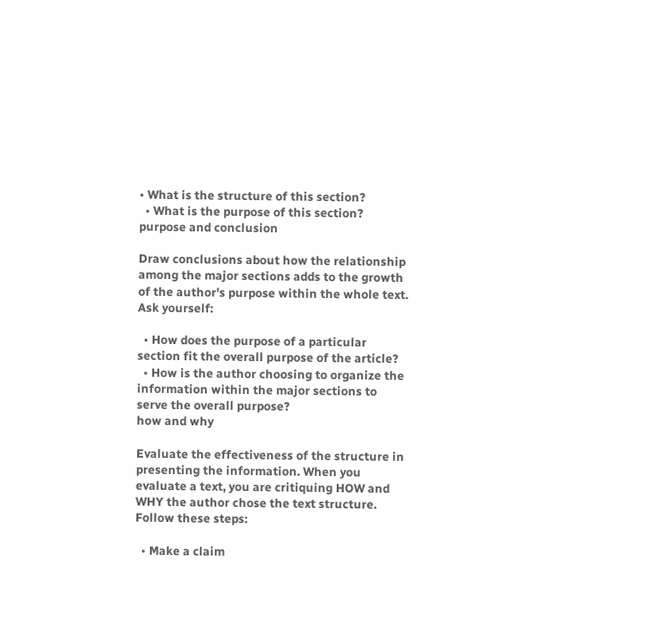• What is the structure of this section?
  • What is the purpose of this section?
purpose and conclusion

Draw conclusions about how the relationship among the major sections adds to the growth of the author's purpose within the whole text. Ask yourself:

  • How does the purpose of a particular section fit the overall purpose of the article?
  • How is the author choosing to organize the information within the major sections to serve the overall purpose?
how and why

Evaluate the effectiveness of the structure in presenting the information. When you evaluate a text, you are critiquing HOW and WHY the author chose the text structure. Follow these steps:

  • Make a claim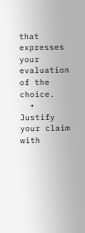that expresses your evaluation of the choice.
  • Justify your claim with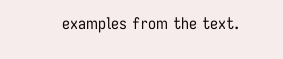examples from the text.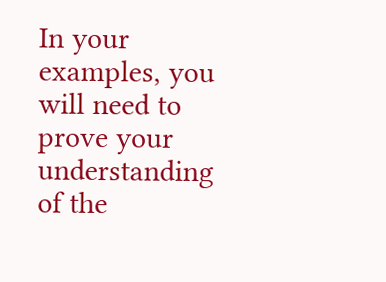In your examples, you will need to prove your understanding of the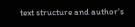text structure and author's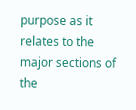purpose as it relates to the major sections of the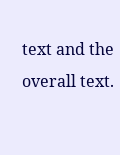text and the overall text.